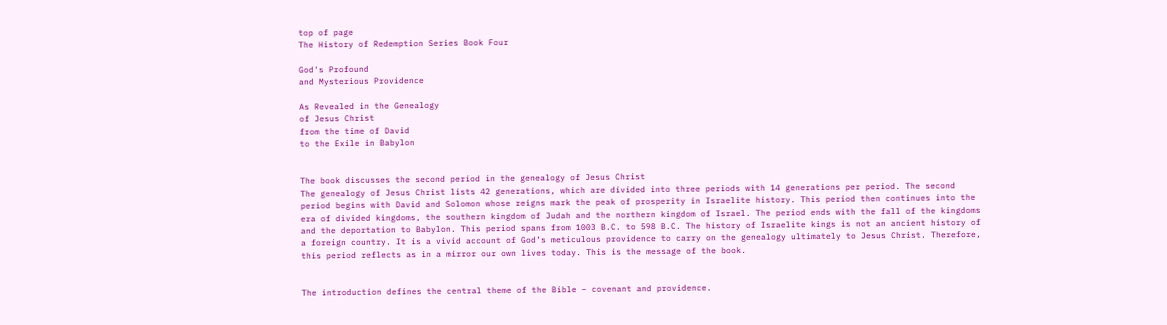top of page
The History of Redemption Series Book Four

God's Profound
and Mysterious Providence

As Revealed in the Genealogy
of Jesus Christ
from the time of David
to the Exile in Babylon


The book discusses the second period in the genealogy of Jesus Christ
The genealogy of Jesus Christ lists 42 generations, which are divided into three periods with 14 generations per period. The second period begins with David and Solomon whose reigns mark the peak of prosperity in Israelite history. This period then continues into the era of divided kingdoms, the southern kingdom of Judah and the northern kingdom of Israel. The period ends with the fall of the kingdoms and the deportation to Babylon. This period spans from 1003 B.C. to 598 B.C. The history of Israelite kings is not an ancient history of a foreign country. It is a vivid account of God’s meticulous providence to carry on the genealogy ultimately to Jesus Christ. Therefore, this period reflects as in a mirror our own lives today. This is the message of the book.


The introduction defines the central theme of the Bible – covenant and providence.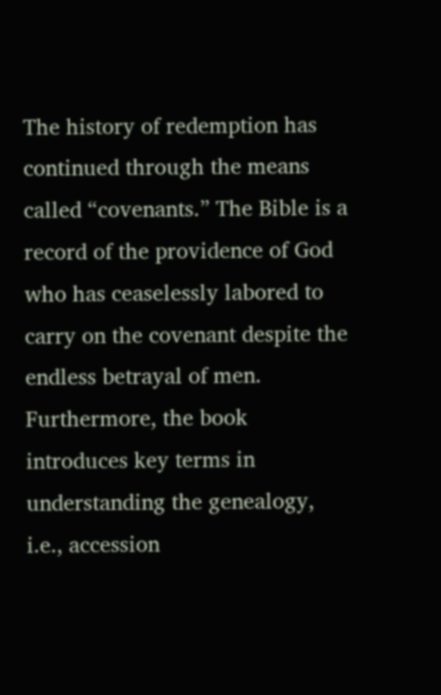The history of redemption has continued through the means called “covenants.” The Bible is a record of the providence of God who has ceaselessly labored to carry on the covenant despite the endless betrayal of men. Furthermore, the book introduces key terms in understanding the genealogy, i.e., accession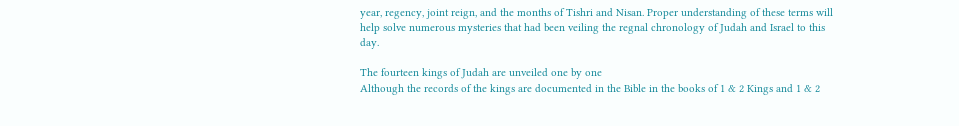year, regency, joint reign, and the months of Tishri and Nisan. Proper understanding of these terms will help solve numerous mysteries that had been veiling the regnal chronology of Judah and Israel to this day.

The fourteen kings of Judah are unveiled one by one
Although the records of the kings are documented in the Bible in the books of 1 & 2 Kings and 1 & 2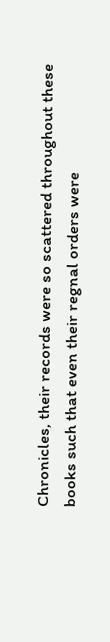Chronicles, their records were so scattered throughout these books such that even their regnal orders were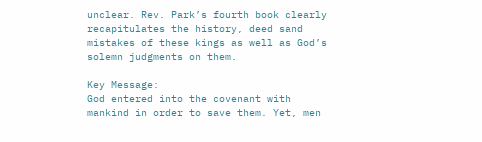unclear. Rev. Park’s fourth book clearly recapitulates the history, deed sand mistakes of these kings as well as God’s solemn judgments on them.

Key Message:
God entered into the covenant with mankind in order to save them. Yet, men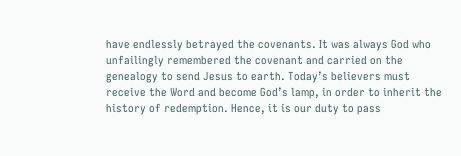have endlessly betrayed the covenants. It was always God who unfailingly remembered the covenant and carried on the genealogy to send Jesus to earth. Today’s believers must receive the Word and become God’s lamp, in order to inherit the history of redemption. Hence, it is our duty to pass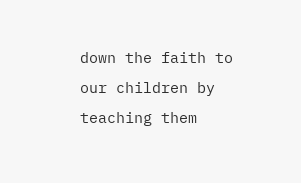down the faith to our children by teaching them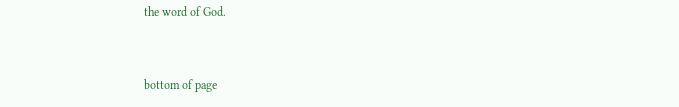the word of God.


bottom of page